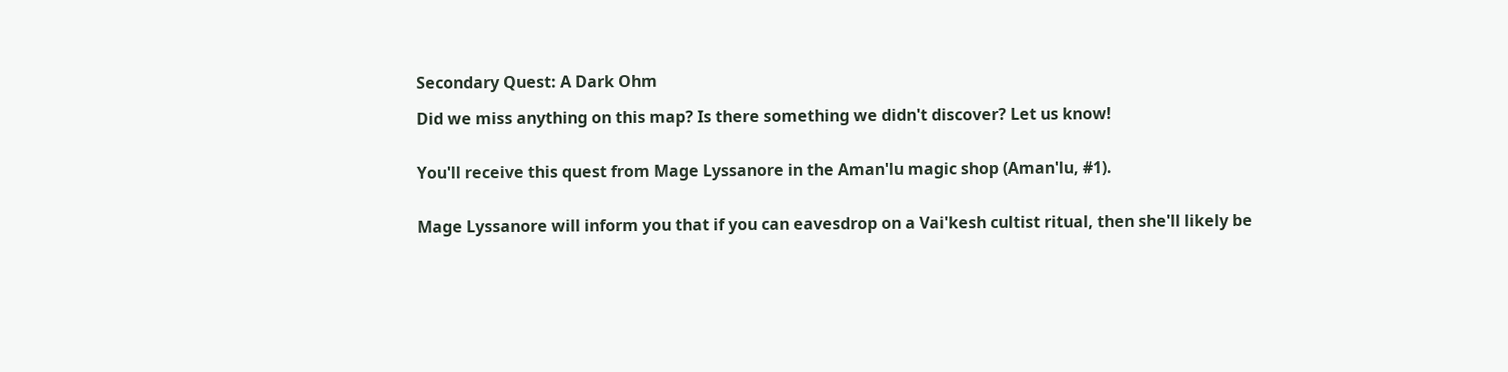Secondary Quest: A Dark Ohm

Did we miss anything on this map? Is there something we didn't discover? Let us know!


You'll receive this quest from Mage Lyssanore in the Aman'lu magic shop (Aman'lu, #1).


Mage Lyssanore will inform you that if you can eavesdrop on a Vai'kesh cultist ritual, then she'll likely be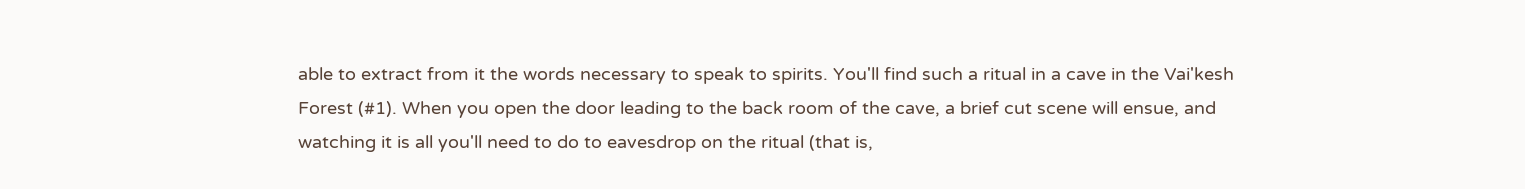able to extract from it the words necessary to speak to spirits. You'll find such a ritual in a cave in the Vai'kesh Forest (#1). When you open the door leading to the back room of the cave, a brief cut scene will ensue, and watching it is all you'll need to do to eavesdrop on the ritual (that is,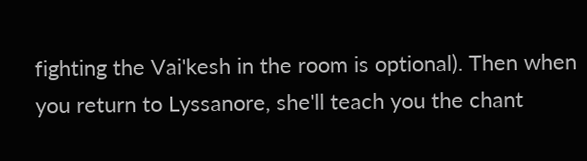fighting the Vai'kesh in the room is optional). Then when you return to Lyssanore, she'll teach you the chant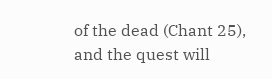of the dead (Chant 25), and the quest will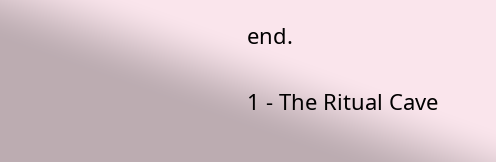end.

1 - The Ritual Cave